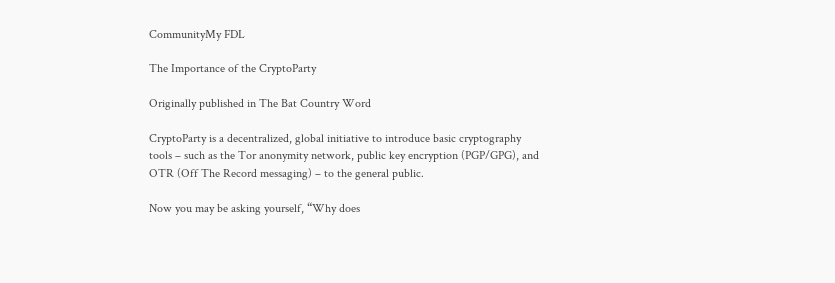CommunityMy FDL

The Importance of the CryptoParty

Originally published in The Bat Country Word

CryptoParty is a decentralized, global initiative to introduce basic cryptography tools – such as the Tor anonymity network, public key encryption (PGP/GPG), and OTR (Off The Record messaging) – to the general public.

Now you may be asking yourself, “Why does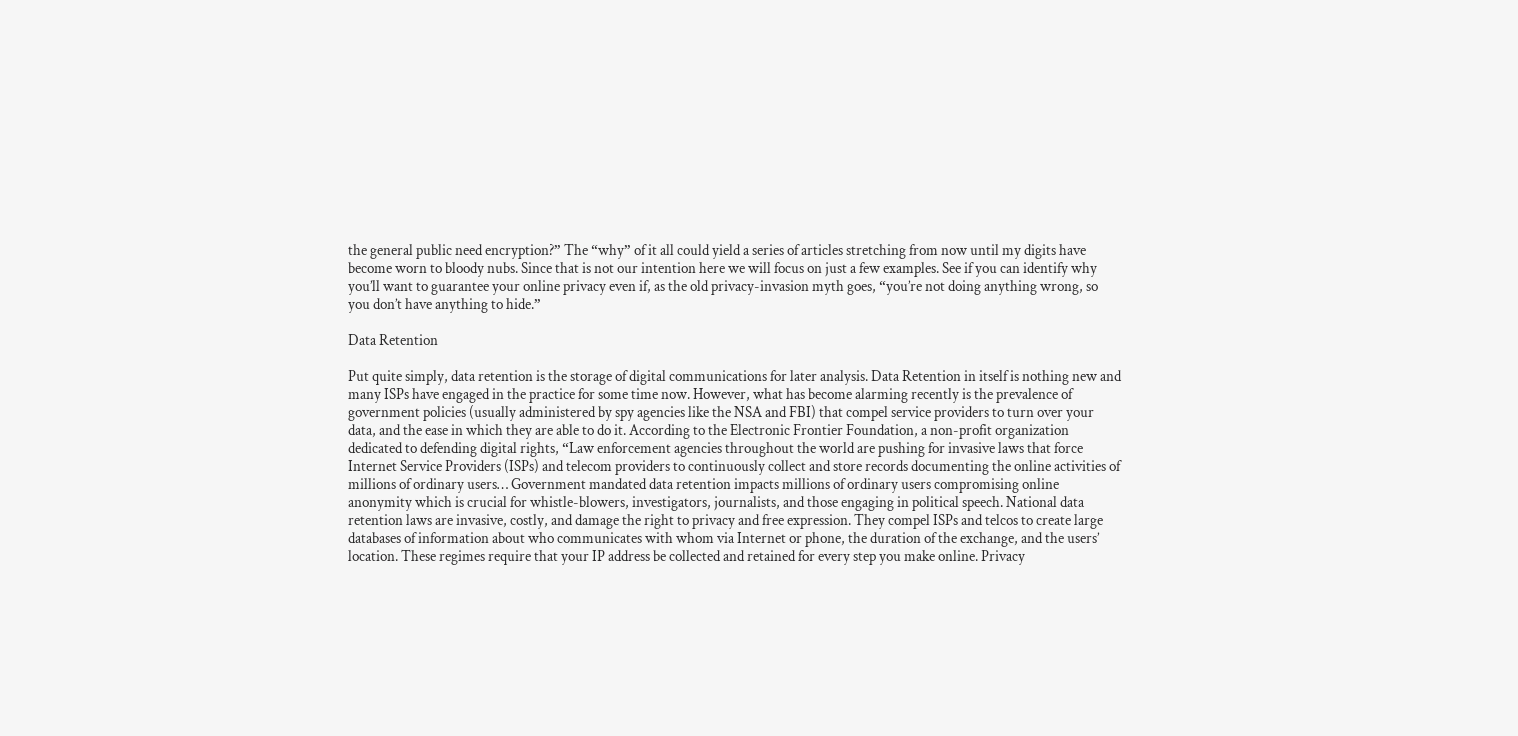the general public need encryption?” The “why” of it all could yield a series of articles stretching from now until my digits have become worn to bloody nubs. Since that is not our intention here we will focus on just a few examples. See if you can identify why you’ll want to guarantee your online privacy even if, as the old privacy-invasion myth goes, “you’re not doing anything wrong, so you don’t have anything to hide.”

Data Retention

Put quite simply, data retention is the storage of digital communications for later analysis. Data Retention in itself is nothing new and many ISPs have engaged in the practice for some time now. However, what has become alarming recently is the prevalence of government policies (usually administered by spy agencies like the NSA and FBI) that compel service providers to turn over your data, and the ease in which they are able to do it. According to the Electronic Frontier Foundation, a non-profit organization dedicated to defending digital rights, “Law enforcement agencies throughout the world are pushing for invasive laws that force Internet Service Providers (ISPs) and telecom providers to continuously collect and store records documenting the online activities of millions of ordinary users… Government mandated data retention impacts millions of ordinary users compromising online anonymity which is crucial for whistle-blowers, investigators, journalists, and those engaging in political speech. National data retention laws are invasive, costly, and damage the right to privacy and free expression. They compel ISPs and telcos to create large databases of information about who communicates with whom via Internet or phone, the duration of the exchange, and the users’ location. These regimes require that your IP address be collected and retained for every step you make online. Privacy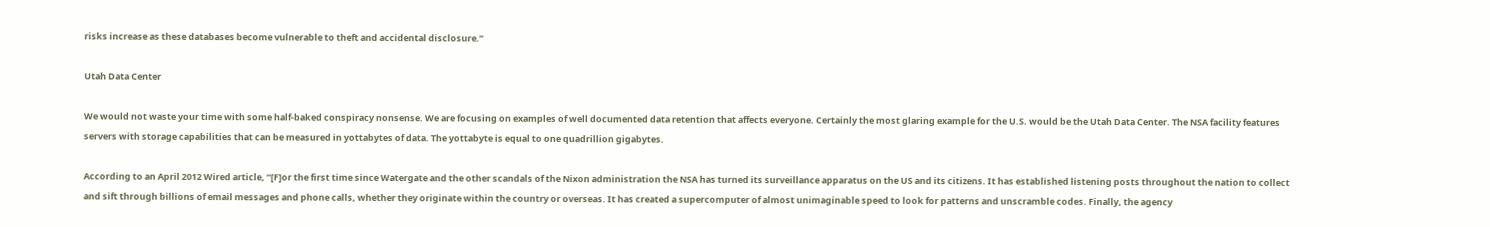risks increase as these databases become vulnerable to theft and accidental disclosure.”

Utah Data Center

We would not waste your time with some half-baked conspiracy nonsense. We are focusing on examples of well documented data retention that affects everyone. Certainly the most glaring example for the U.S. would be the Utah Data Center. The NSA facility features servers with storage capabilities that can be measured in yottabytes of data. The yottabyte is equal to one quadrillion gigabytes.

According to an April 2012 Wired article, “[F]or the first time since Watergate and the other scandals of the Nixon administration the NSA has turned its surveillance apparatus on the US and its citizens. It has established listening posts throughout the nation to collect and sift through billions of email messages and phone calls, whether they originate within the country or overseas. It has created a supercomputer of almost unimaginable speed to look for patterns and unscramble codes. Finally, the agency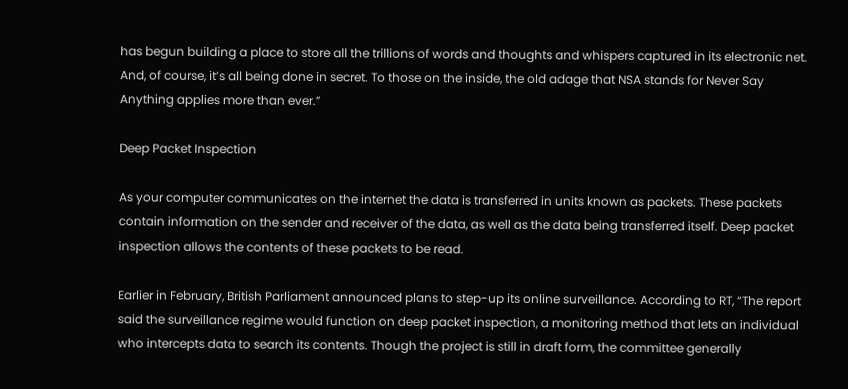has begun building a place to store all the trillions of words and thoughts and whispers captured in its electronic net. And, of course, it’s all being done in secret. To those on the inside, the old adage that NSA stands for Never Say Anything applies more than ever.”

Deep Packet Inspection

As your computer communicates on the internet the data is transferred in units known as packets. These packets contain information on the sender and receiver of the data, as well as the data being transferred itself. Deep packet inspection allows the contents of these packets to be read.

Earlier in February, British Parliament announced plans to step-up its online surveillance. According to RT, “The report said the surveillance regime would function on deep packet inspection, a monitoring method that lets an individual who intercepts data to search its contents. Though the project is still in draft form, the committee generally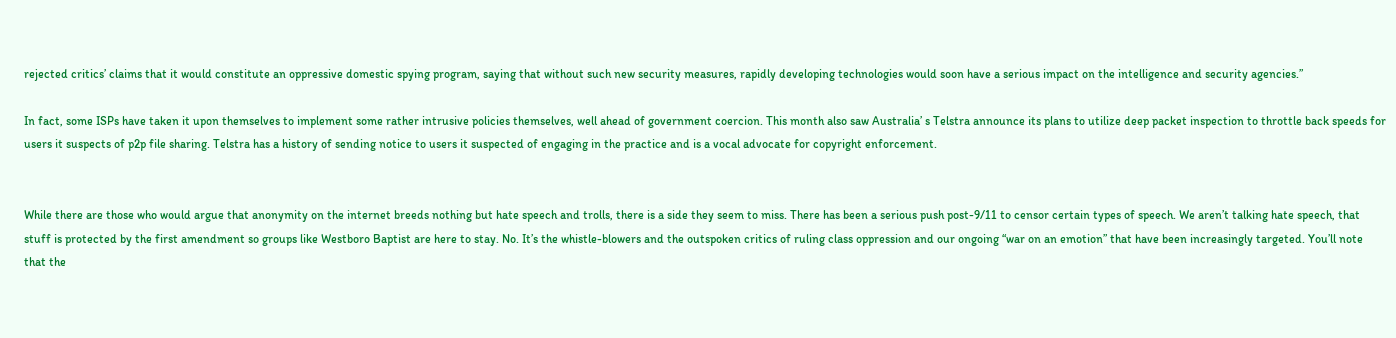rejected critics’ claims that it would constitute an oppressive domestic spying program, saying that without such new security measures, rapidly developing technologies would soon have a serious impact on the intelligence and security agencies.”

In fact, some ISPs have taken it upon themselves to implement some rather intrusive policies themselves, well ahead of government coercion. This month also saw Australia’ s Telstra announce its plans to utilize deep packet inspection to throttle back speeds for users it suspects of p2p file sharing. Telstra has a history of sending notice to users it suspected of engaging in the practice and is a vocal advocate for copyright enforcement.


While there are those who would argue that anonymity on the internet breeds nothing but hate speech and trolls, there is a side they seem to miss. There has been a serious push post-9/11 to censor certain types of speech. We aren’t talking hate speech, that stuff is protected by the first amendment so groups like Westboro Baptist are here to stay. No. It’s the whistle-blowers and the outspoken critics of ruling class oppression and our ongoing “war on an emotion” that have been increasingly targeted. You’ll note that the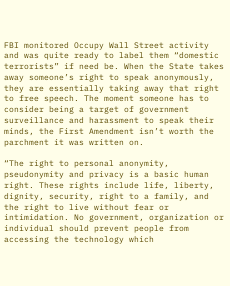FBI monitored Occupy Wall Street activity and was quite ready to label them “domestic terrorists” if need be. When the State takes away someone’s right to speak anonymously, they are essentially taking away that right to free speech. The moment someone has to consider being a target of government surveillance and harassment to speak their minds, the First Amendment isn’t worth the parchment it was written on.

“The right to personal anonymity, pseudonymity and privacy is a basic human right. These rights include life, liberty, dignity, security, right to a family, and the right to live without fear or intimidation. No government, organization or individual should prevent people from accessing the technology which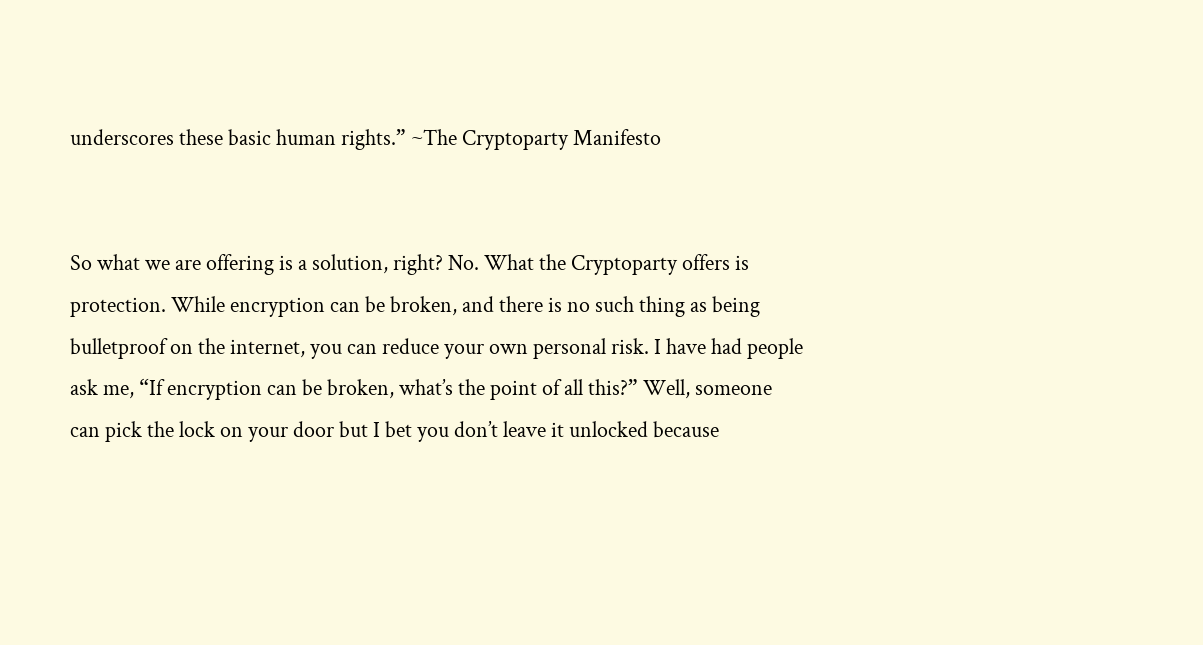underscores these basic human rights.” ~The Cryptoparty Manifesto


So what we are offering is a solution, right? No. What the Cryptoparty offers is protection. While encryption can be broken, and there is no such thing as being bulletproof on the internet, you can reduce your own personal risk. I have had people ask me, “If encryption can be broken, what’s the point of all this?” Well, someone can pick the lock on your door but I bet you don’t leave it unlocked because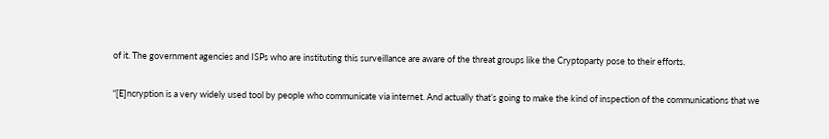of it. The government agencies and ISPs who are instituting this surveillance are aware of the threat groups like the Cryptoparty pose to their efforts.

“[E]ncryption is a very widely used tool by people who communicate via internet. And actually that’s going to make the kind of inspection of the communications that we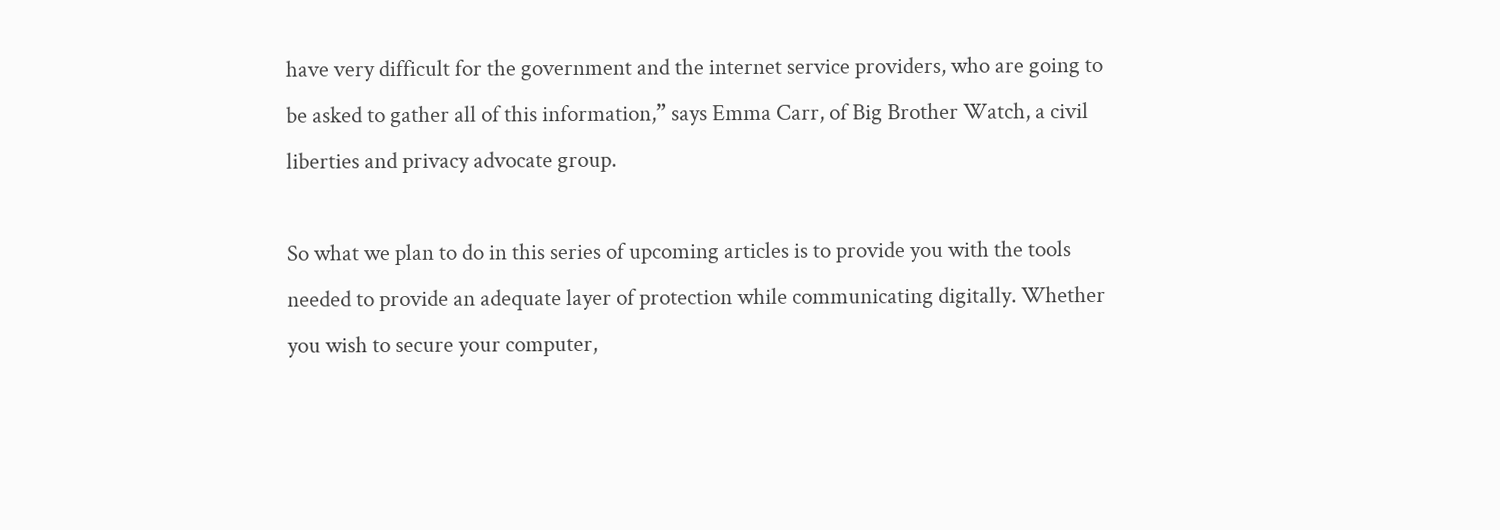have very difficult for the government and the internet service providers, who are going to be asked to gather all of this information,” says Emma Carr, of Big Brother Watch, a civil liberties and privacy advocate group.

So what we plan to do in this series of upcoming articles is to provide you with the tools needed to provide an adequate layer of protection while communicating digitally. Whether you wish to secure your computer,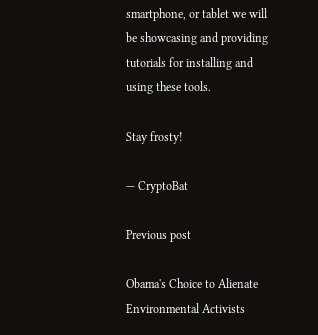smartphone, or tablet we will be showcasing and providing tutorials for installing and using these tools.

Stay frosty!

— CryptoBat

Previous post

Obama's Choice to Alienate Environmental Activists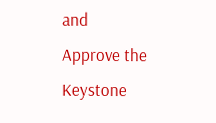and Approve the Keystone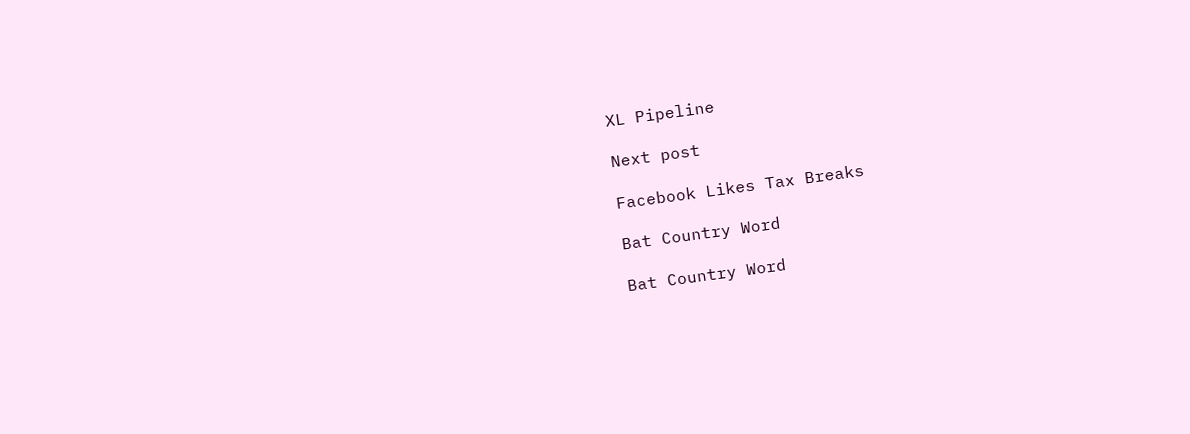XL Pipeline

Next post

Facebook Likes Tax Breaks

Bat Country Word

Bat Country Word